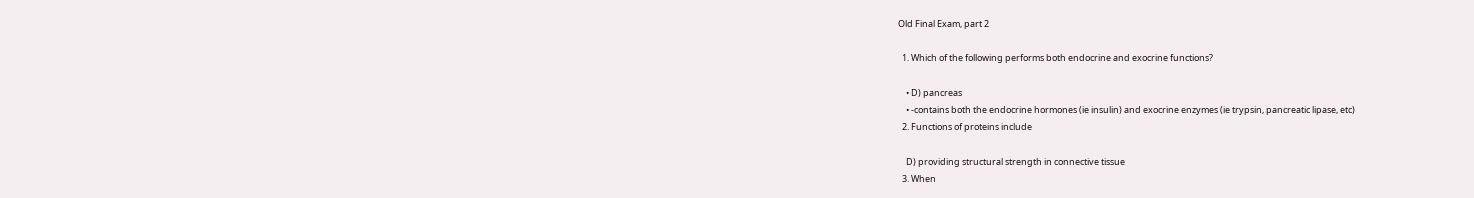Old Final Exam, part 2

  1. Which of the following performs both endocrine and exocrine functions?

    • D) pancreas
    • -contains both the endocrine hormones (ie insulin) and exocrine enzymes (ie trypsin, pancreatic lipase, etc)
  2. Functions of proteins include

    D) providing structural strength in connective tissue
  3. When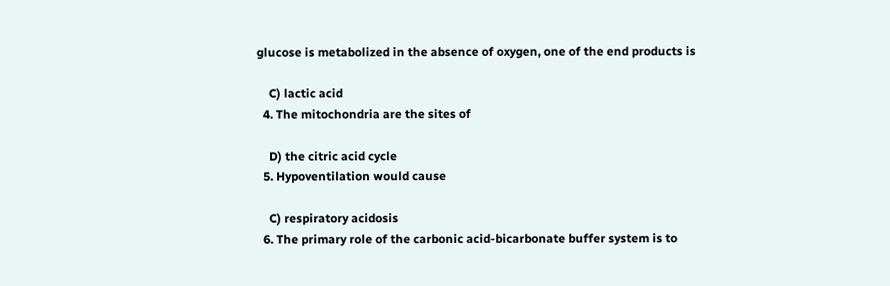glucose is metabolized in the absence of oxygen, one of the end products is

    C) lactic acid
  4. The mitochondria are the sites of

    D) the citric acid cycle
  5. Hypoventilation would cause

    C) respiratory acidosis
  6. The primary role of the carbonic acid-bicarbonate buffer system is to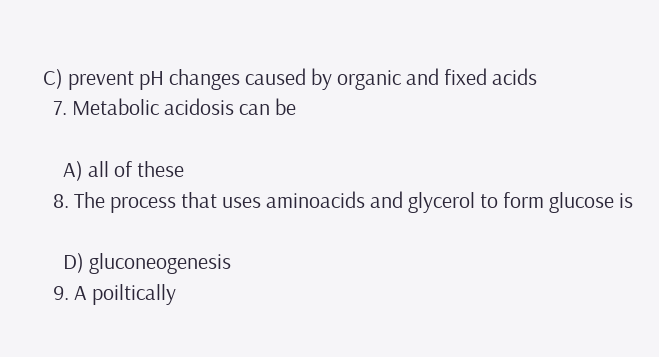C) prevent pH changes caused by organic and fixed acids
  7. Metabolic acidosis can be

    A) all of these
  8. The process that uses aminoacids and glycerol to form glucose is

    D) gluconeogenesis
  9. A poiltically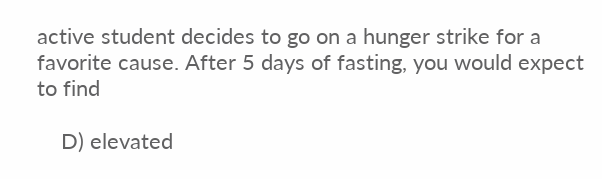active student decides to go on a hunger strike for a favorite cause. After 5 days of fasting, you would expect to find

    D) elevated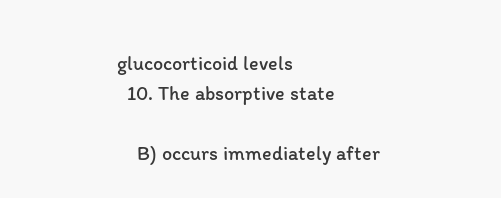glucocorticoid levels
  10. The absorptive state

    B) occurs immediately after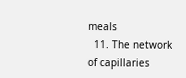meals
  11. The network of capillaries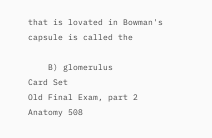that is lovated in Bowman's capsule is called the

    B) glomerulus
Card Set
Old Final Exam, part 2
Anatomy 508